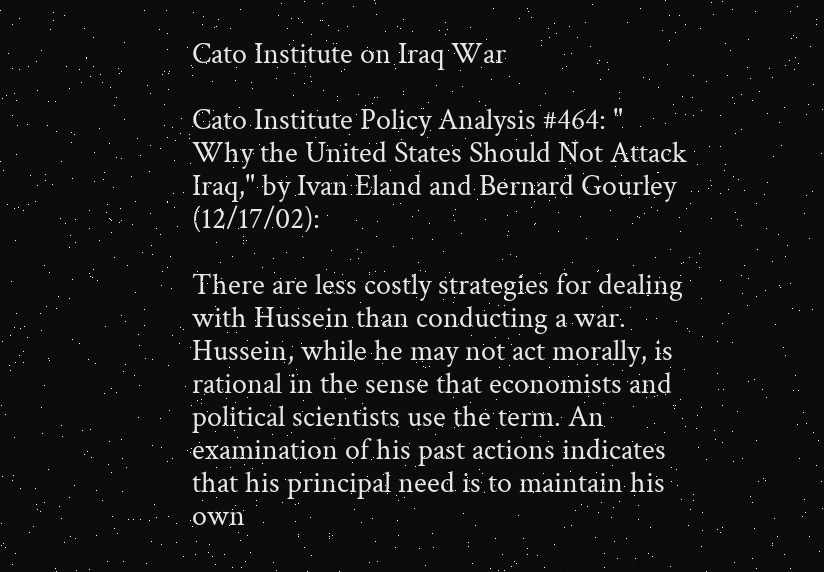Cato Institute on Iraq War

Cato Institute Policy Analysis #464: " Why the United States Should Not Attack Iraq," by Ivan Eland and Bernard Gourley (12/17/02):

There are less costly strategies for dealing with Hussein than conducting a war. Hussein, while he may not act morally, is rational in the sense that economists and political scientists use the term. An examination of his past actions indicates that his principal need is to maintain his own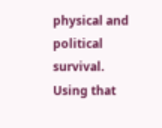physical and political survival. Using that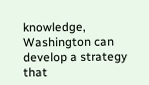knowledge, Washington can develop a strategy that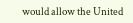would allow the United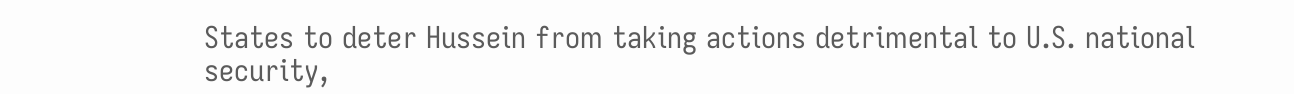States to deter Hussein from taking actions detrimental to U.S. national security,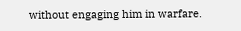without engaging him in warfare.